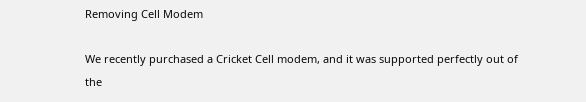Removing Cell Modem

We recently purchased a Cricket Cell modem, and it was supported perfectly out of the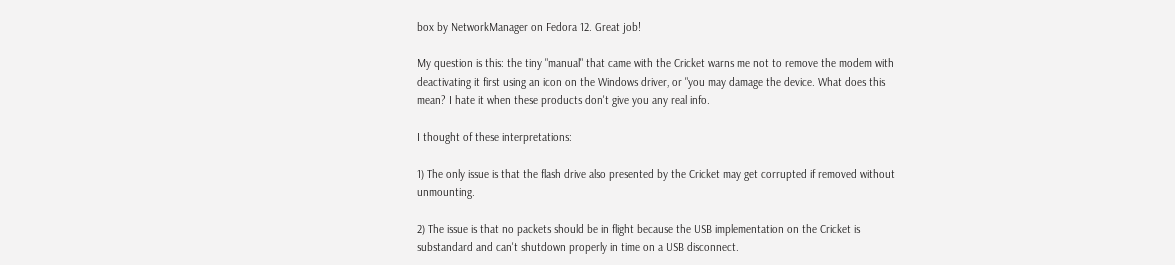box by NetworkManager on Fedora 12. Great job!

My question is this: the tiny "manual" that came with the Cricket warns me not to remove the modem with deactivating it first using an icon on the Windows driver, or "you may damage the device. What does this mean? I hate it when these products don't give you any real info.

I thought of these interpretations:

1) The only issue is that the flash drive also presented by the Cricket may get corrupted if removed without unmounting.

2) The issue is that no packets should be in flight because the USB implementation on the Cricket is substandard and can't shutdown properly in time on a USB disconnect.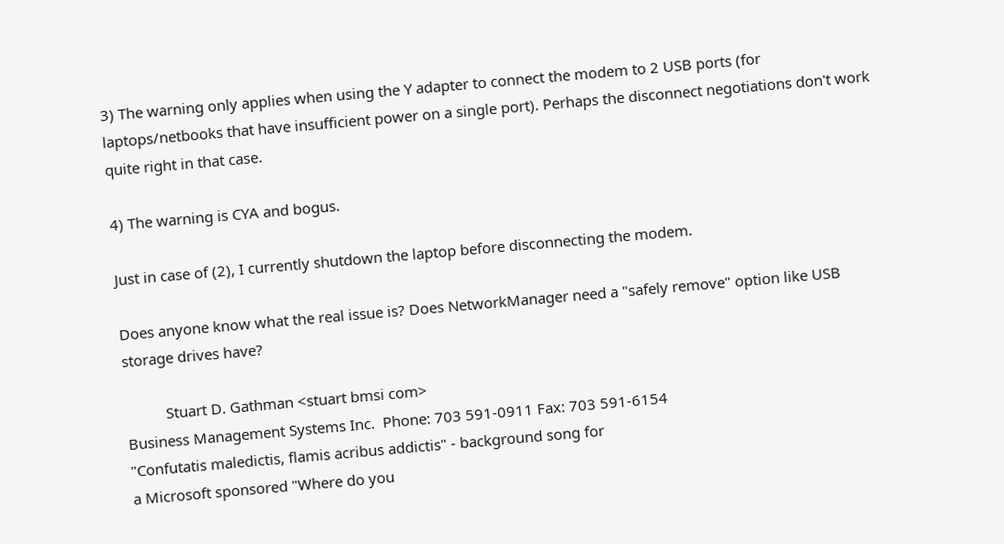3) The warning only applies when using the Y adapter to connect the modem to 2 USB ports (for laptops/netbooks that have insufficient power on a single port). Perhaps the disconnect negotiations don't work quite right in that case.

4) The warning is CYA and bogus.

Just in case of (2), I currently shutdown the laptop before disconnecting the modem.

Does anyone know what the real issue is? Does NetworkManager need a "safely remove" option like USB storage drives have?

          Stuart D. Gathman <stuart bmsi com>
Business Management Systems Inc.  Phone: 703 591-0911 Fax: 703 591-6154
"Confutatis maledictis, flamis acribus addictis" - background song for
a Microsoft sponsored "Where do you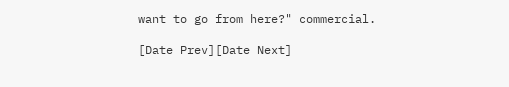want to go from here?" commercial.

[Date Prev][Date Next]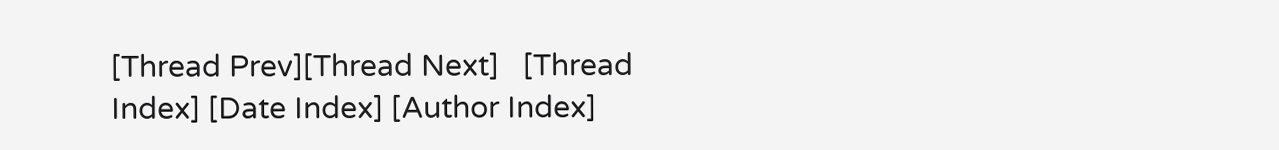[Thread Prev][Thread Next]   [Thread Index] [Date Index] [Author Index]